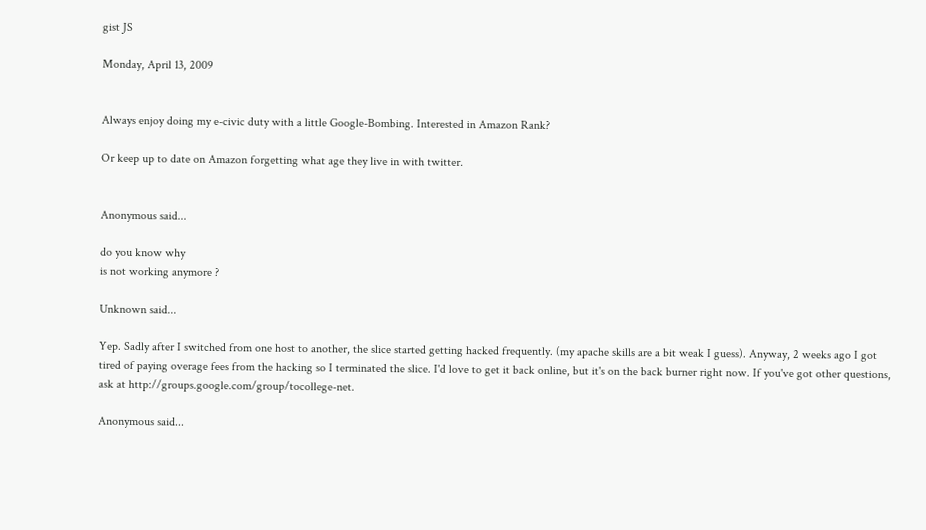gist JS

Monday, April 13, 2009


Always enjoy doing my e-civic duty with a little Google-Bombing. Interested in Amazon Rank?

Or keep up to date on Amazon forgetting what age they live in with twitter.


Anonymous said...

do you know why
is not working anymore ?

Unknown said...

Yep. Sadly after I switched from one host to another, the slice started getting hacked frequently. (my apache skills are a bit weak I guess). Anyway, 2 weeks ago I got tired of paying overage fees from the hacking so I terminated the slice. I'd love to get it back online, but it's on the back burner right now. If you've got other questions, ask at http://groups.google.com/group/tocollege-net.

Anonymous said...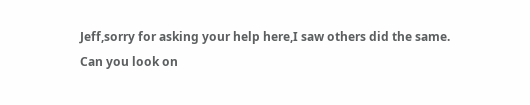Jeff,sorry for asking your help here,I saw others did the same.
Can you look on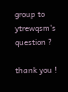group to ytrewqsm's
question ?

thank you !